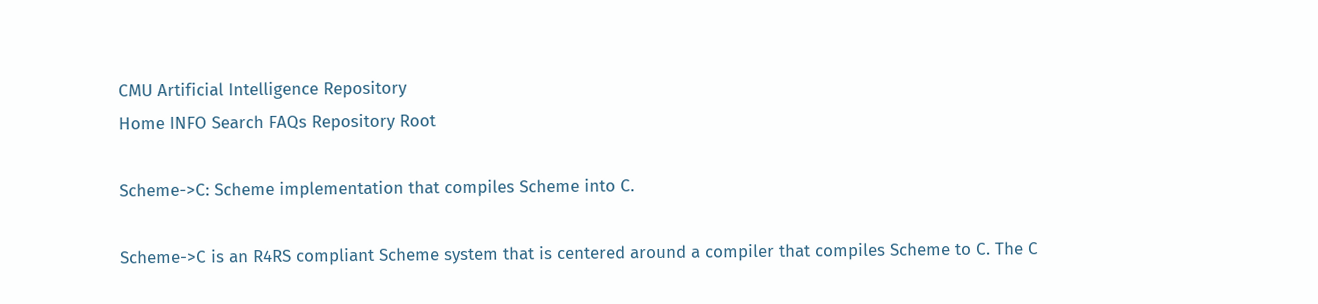CMU Artificial Intelligence Repository
Home INFO Search FAQs Repository Root

Scheme->C: Scheme implementation that compiles Scheme into C.

Scheme->C is an R4RS compliant Scheme system that is centered around a compiler that compiles Scheme to C. The C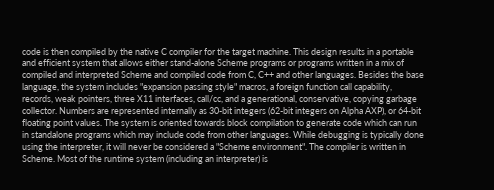code is then compiled by the native C compiler for the target machine. This design results in a portable and efficient system that allows either stand-alone Scheme programs or programs written in a mix of compiled and interpreted Scheme and compiled code from C, C++ and other languages. Besides the base language, the system includes "expansion passing style" macros, a foreign function call capability, records, weak pointers, three X11 interfaces, call/cc, and a generational, conservative, copying garbage collector. Numbers are represented internally as 30-bit integers (62-bit integers on Alpha AXP), or 64-bit floating point values. The system is oriented towards block compilation to generate code which can run in standalone programs which may include code from other languages. While debugging is typically done using the interpreter, it will never be considered a "Scheme environment". The compiler is written in Scheme. Most of the runtime system (including an interpreter) is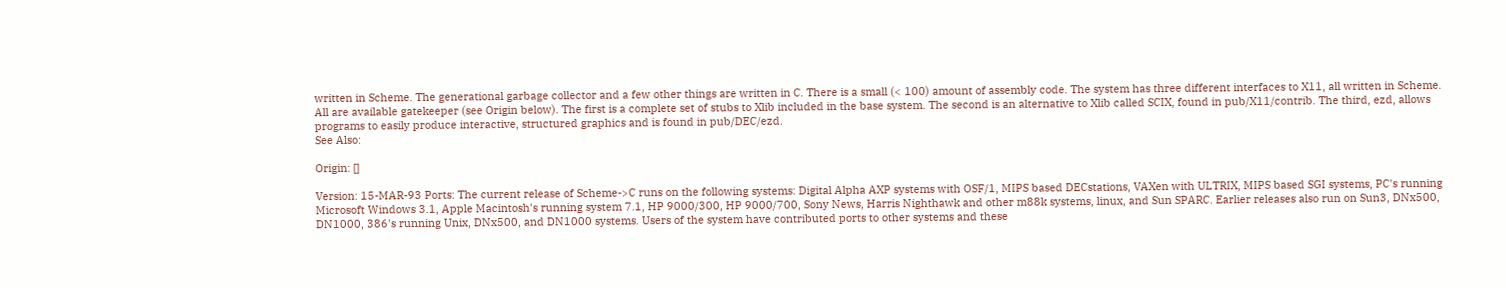written in Scheme. The generational garbage collector and a few other things are written in C. There is a small (< 100) amount of assembly code. The system has three different interfaces to X11, all written in Scheme. All are available gatekeeper (see Origin below). The first is a complete set of stubs to Xlib included in the base system. The second is an alternative to Xlib called SCIX, found in pub/X11/contrib. The third, ezd, allows programs to easily produce interactive, structured graphics and is found in pub/DEC/ezd.
See Also:

Origin: []

Version: 15-MAR-93 Ports: The current release of Scheme->C runs on the following systems: Digital Alpha AXP systems with OSF/1, MIPS based DECstations, VAXen with ULTRIX, MIPS based SGI systems, PC's running Microsoft Windows 3.1, Apple Macintosh's running system 7.1, HP 9000/300, HP 9000/700, Sony News, Harris Nighthawk and other m88k systems, linux, and Sun SPARC. Earlier releases also run on Sun3, DNx500, DN1000, 386's running Unix, DNx500, and DN1000 systems. Users of the system have contributed ports to other systems and these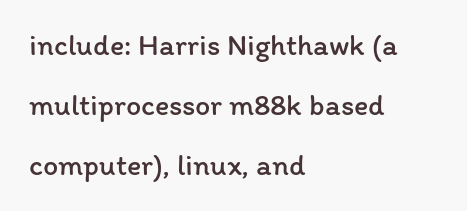include: Harris Nighthawk (a multiprocessor m88k based computer), linux, and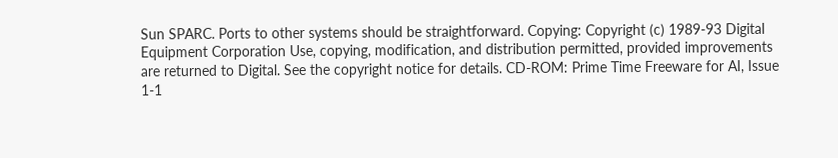Sun SPARC. Ports to other systems should be straightforward. Copying: Copyright (c) 1989-93 Digital Equipment Corporation Use, copying, modification, and distribution permitted, provided improvements are returned to Digital. See the copyright notice for details. CD-ROM: Prime Time Freeware for AI, Issue 1-1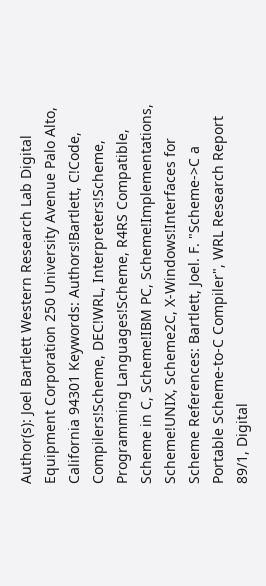Author(s): Joel Bartlett Western Research Lab Digital Equipment Corporation 250 University Avenue Palo Alto, California 94301 Keywords: Authors!Bartlett, C!Code, Compilers!Scheme, DEC!WRL, Interpreters!Scheme, Programming Languages!Scheme, R4RS Compatible, Scheme in C, Scheme!IBM PC, Scheme!Implementations, Scheme!UNIX, Scheme2C, X-Windows!Interfaces for Scheme References: Bartlett, Joel. F. "Scheme->C a Portable Scheme-to-C Compiler", WRL Research Report 89/1, Digital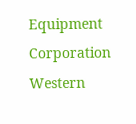Equipment Corporation Western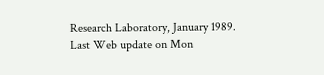Research Laboratory, January 1989.
Last Web update on Mon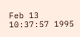Feb 13 10:37:57 1995